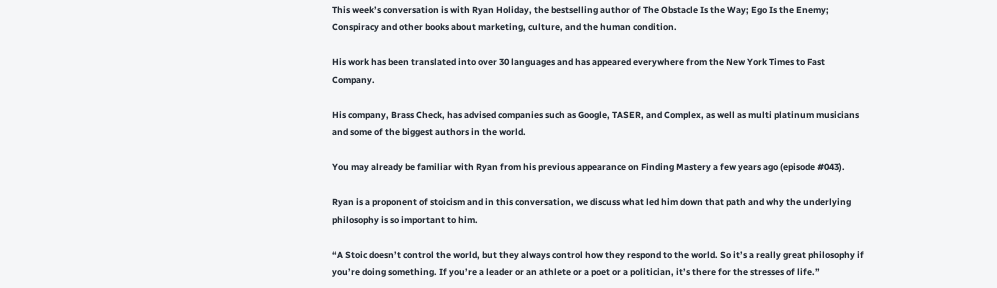This week’s conversation is with Ryan Holiday, the bestselling author of The Obstacle Is the Way; Ego Is the Enemy; Conspiracy and other books about marketing, culture, and the human condition.

His work has been translated into over 30 languages and has appeared everywhere from the New York Times to Fast Company.

His company, Brass Check, has advised companies such as Google, TASER, and Complex, as well as multi platinum musicians and some of the biggest authors in the world.

You may already be familiar with Ryan from his previous appearance on Finding Mastery a few years ago (episode #043).

Ryan is a proponent of stoicism and in this conversation, we discuss what led him down that path and why the underlying philosophy is so important to him.

“A Stoic doesn’t control the world, but they always control how they respond to the world. So it’s a really great philosophy if you’re doing something. If you’re a leader or an athlete or a poet or a politician, it’s there for the stresses of life.”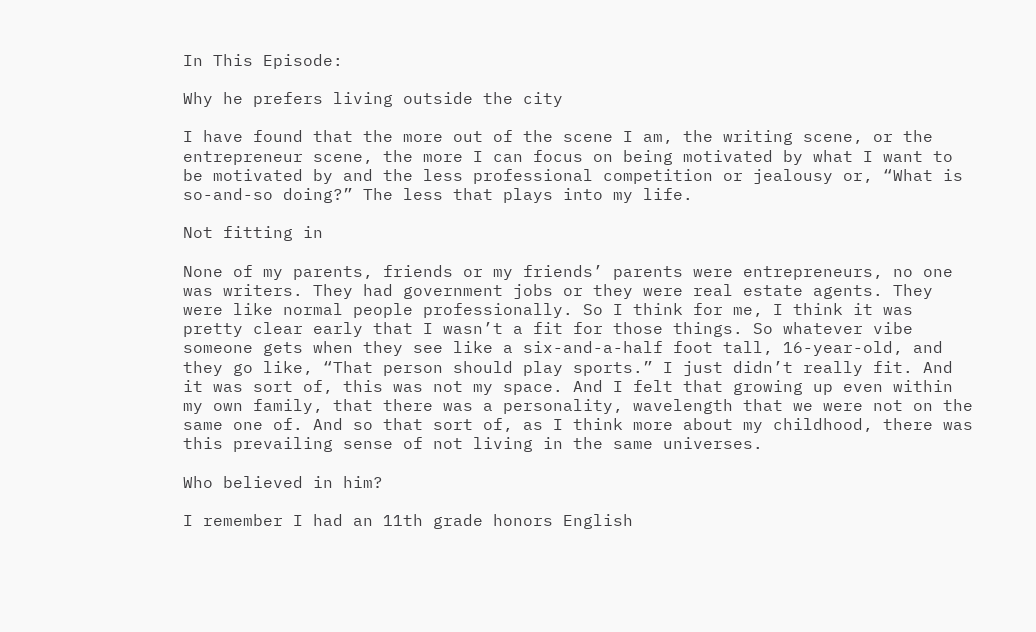In This Episode:

Why he prefers living outside the city

I have found that the more out of the scene I am, the writing scene, or the entrepreneur scene, the more I can focus on being motivated by what I want to be motivated by and the less professional competition or jealousy or, “What is so-and-so doing?” The less that plays into my life.

Not fitting in

None of my parents, friends or my friends’ parents were entrepreneurs, no one was writers. They had government jobs or they were real estate agents. They were like normal people professionally. So I think for me, I think it was pretty clear early that I wasn’t a fit for those things. So whatever vibe someone gets when they see like a six-and-a-half foot tall, 16-year-old, and they go like, “That person should play sports.” I just didn’t really fit. And it was sort of, this was not my space. And I felt that growing up even within my own family, that there was a personality, wavelength that we were not on the same one of. And so that sort of, as I think more about my childhood, there was this prevailing sense of not living in the same universes.

Who believed in him?

I remember I had an 11th grade honors English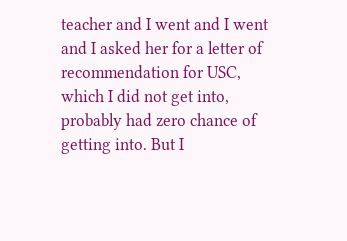teacher and I went and I went and I asked her for a letter of recommendation for USC, which I did not get into, probably had zero chance of getting into. But I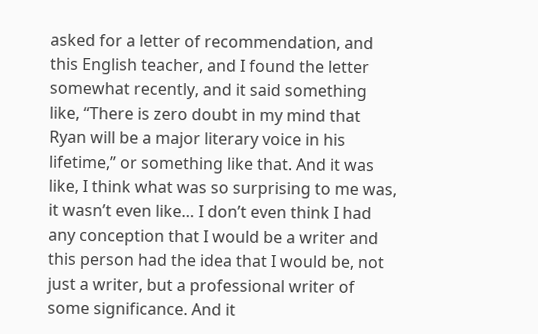asked for a letter of recommendation, and this English teacher, and I found the letter somewhat recently, and it said something like, “There is zero doubt in my mind that Ryan will be a major literary voice in his lifetime,” or something like that. And it was like, I think what was so surprising to me was, it wasn’t even like… I don’t even think I had any conception that I would be a writer and this person had the idea that I would be, not just a writer, but a professional writer of some significance. And it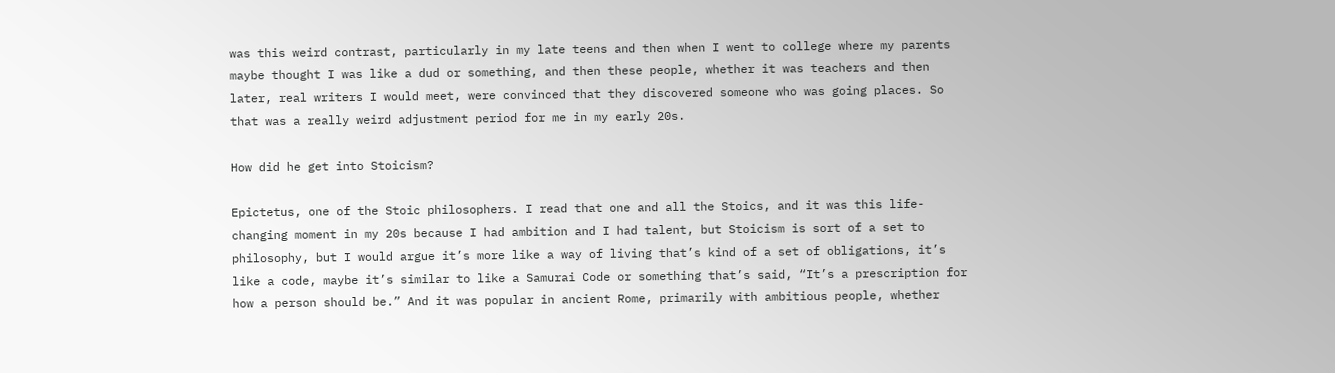was this weird contrast, particularly in my late teens and then when I went to college where my parents maybe thought I was like a dud or something, and then these people, whether it was teachers and then later, real writers I would meet, were convinced that they discovered someone who was going places. So that was a really weird adjustment period for me in my early 20s.

How did he get into Stoicism?

Epictetus, one of the Stoic philosophers. I read that one and all the Stoics, and it was this life-changing moment in my 20s because I had ambition and I had talent, but Stoicism is sort of a set to philosophy, but I would argue it’s more like a way of living that’s kind of a set of obligations, it’s like a code, maybe it’s similar to like a Samurai Code or something that’s said, “It’s a prescription for how a person should be.” And it was popular in ancient Rome, primarily with ambitious people, whether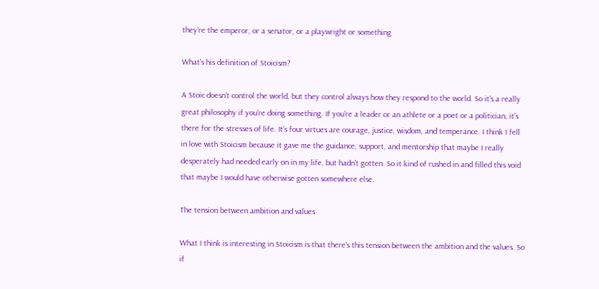they’re the emperor, or a senator, or a playwright or something

What’s his definition of Stoicism?

A Stoic doesn’t control the world, but they control always how they respond to the world. So it’s a really great philosophy if you’re doing something. If you’re a leader or an athlete or a poet or a politician, it’s there for the stresses of life. It’s four virtues are courage, justice, wisdom, and temperance. I think I fell in love with Stoicism because it gave me the guidance, support, and mentorship that maybe I really desperately had needed early on in my life, but hadn’t gotten. So it kind of rushed in and filled this void that maybe I would have otherwise gotten somewhere else.

The tension between ambition and values

What I think is interesting in Stoicism is that there’s this tension between the ambition and the values. So if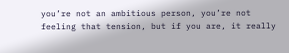you’re not an ambitious person, you’re not feeling that tension, but if you are, it really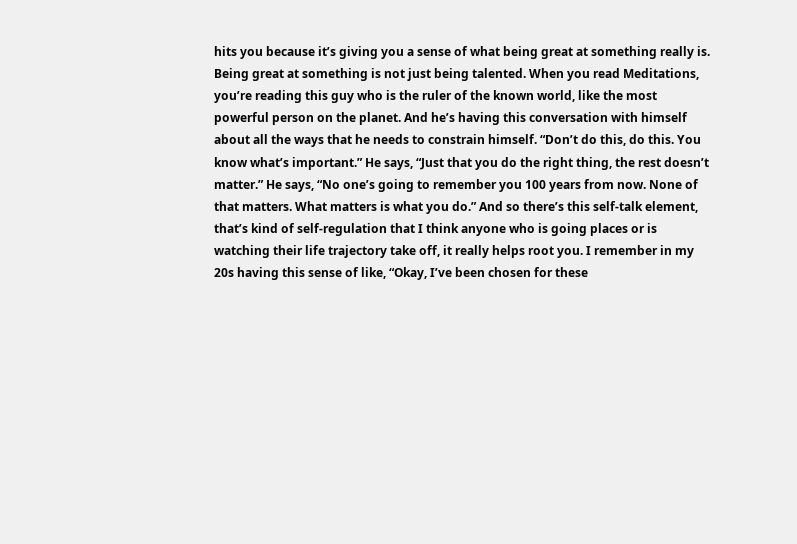hits you because it’s giving you a sense of what being great at something really is. Being great at something is not just being talented. When you read Meditations, you’re reading this guy who is the ruler of the known world, like the most powerful person on the planet. And he’s having this conversation with himself about all the ways that he needs to constrain himself. “Don’t do this, do this. You know what’s important.” He says, “Just that you do the right thing, the rest doesn’t matter.” He says, “No one’s going to remember you 100 years from now. None of that matters. What matters is what you do.” And so there’s this self-talk element, that’s kind of self-regulation that I think anyone who is going places or is watching their life trajectory take off, it really helps root you. I remember in my 20s having this sense of like, “Okay, I’ve been chosen for these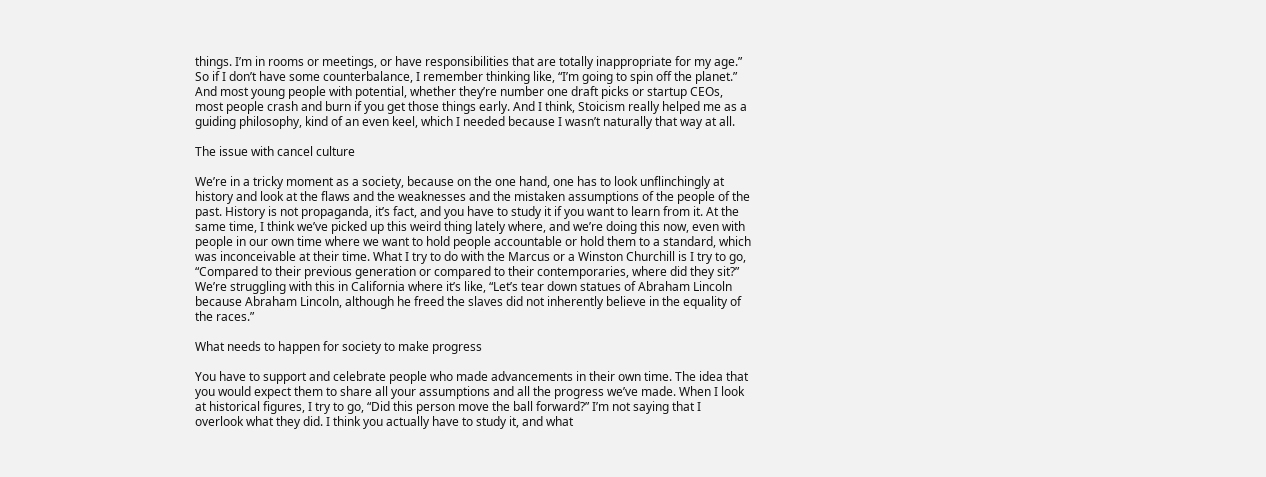things. I’m in rooms or meetings, or have responsibilities that are totally inappropriate for my age.” So if I don’t have some counterbalance, I remember thinking like, “I’m going to spin off the planet.” And most young people with potential, whether they’re number one draft picks or startup CEOs, most people crash and burn if you get those things early. And I think, Stoicism really helped me as a guiding philosophy, kind of an even keel, which I needed because I wasn’t naturally that way at all.

The issue with cancel culture

We’re in a tricky moment as a society, because on the one hand, one has to look unflinchingly at history and look at the flaws and the weaknesses and the mistaken assumptions of the people of the past. History is not propaganda, it’s fact, and you have to study it if you want to learn from it. At the same time, I think we’ve picked up this weird thing lately where, and we’re doing this now, even with people in our own time where we want to hold people accountable or hold them to a standard, which was inconceivable at their time. What I try to do with the Marcus or a Winston Churchill is I try to go, “Compared to their previous generation or compared to their contemporaries, where did they sit?” We’re struggling with this in California where it’s like, “Let’s tear down statues of Abraham Lincoln because Abraham Lincoln, although he freed the slaves did not inherently believe in the equality of the races.”

What needs to happen for society to make progress

You have to support and celebrate people who made advancements in their own time. The idea that you would expect them to share all your assumptions and all the progress we’ve made. When I look at historical figures, I try to go, “Did this person move the ball forward?” I’m not saying that I overlook what they did. I think you actually have to study it, and what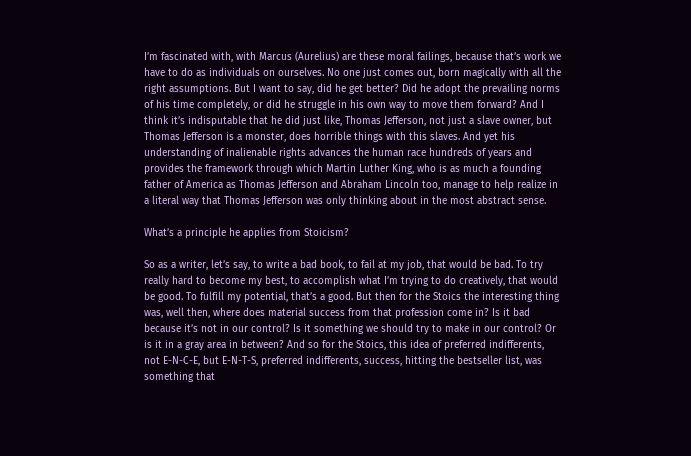I’m fascinated with, with Marcus (Aurelius) are these moral failings, because that’s work we have to do as individuals on ourselves. No one just comes out, born magically with all the right assumptions. But I want to say, did he get better? Did he adopt the prevailing norms of his time completely, or did he struggle in his own way to move them forward? And I think it’s indisputable that he did just like, Thomas Jefferson, not just a slave owner, but Thomas Jefferson is a monster, does horrible things with this slaves. And yet his understanding of inalienable rights advances the human race hundreds of years and provides the framework through which Martin Luther King, who is as much a founding father of America as Thomas Jefferson and Abraham Lincoln too, manage to help realize in a literal way that Thomas Jefferson was only thinking about in the most abstract sense.

What’s a principle he applies from Stoicism?

So as a writer, let’s say, to write a bad book, to fail at my job, that would be bad. To try really hard to become my best, to accomplish what I’m trying to do creatively, that would be good. To fulfill my potential, that’s a good. But then for the Stoics the interesting thing was, well then, where does material success from that profession come in? Is it bad because it’s not in our control? Is it something we should try to make in our control? Or is it in a gray area in between? And so for the Stoics, this idea of preferred indifferents, not E-N-C-E, but E-N-T-S, preferred indifferents, success, hitting the bestseller list, was something that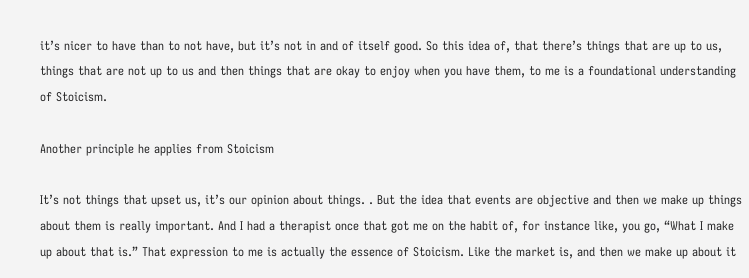it’s nicer to have than to not have, but it’s not in and of itself good. So this idea of, that there’s things that are up to us, things that are not up to us and then things that are okay to enjoy when you have them, to me is a foundational understanding of Stoicism.

Another principle he applies from Stoicism

It’s not things that upset us, it’s our opinion about things. . But the idea that events are objective and then we make up things about them is really important. And I had a therapist once that got me on the habit of, for instance like, you go, “What I make up about that is.” That expression to me is actually the essence of Stoicism. Like the market is, and then we make up about it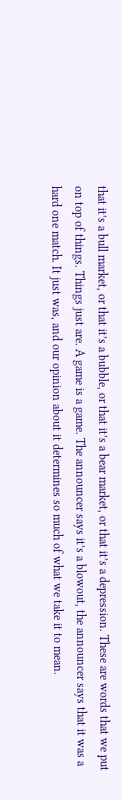that it’s a bull market, or that it’s a bubble, or that it’s a bear market, or that it’s a depression. These are words that we put on top of things. Things just are. A game is a game. The announcer says it’s a blowout, the announcer says that it was a hard one match. It just was, and our opinion about it determines so much of what we take it to mean.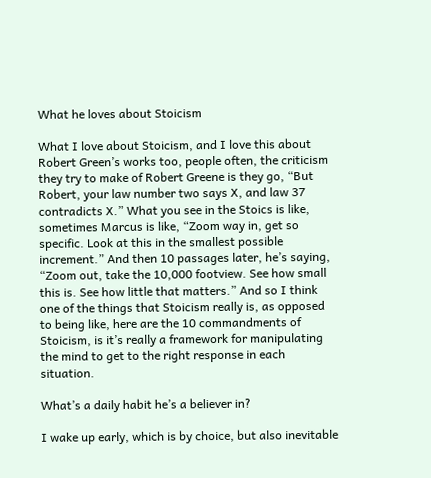What he loves about Stoicism

What I love about Stoicism, and I love this about Robert Green’s works too, people often, the criticism they try to make of Robert Greene is they go, “But Robert, your law number two says X, and law 37 contradicts X.” What you see in the Stoics is like, sometimes Marcus is like, “Zoom way in, get so specific. Look at this in the smallest possible increment.” And then 10 passages later, he’s saying, “Zoom out, take the 10,000 footview. See how small this is. See how little that matters.” And so I think one of the things that Stoicism really is, as opposed to being like, here are the 10 commandments of Stoicism, is it’s really a framework for manipulating the mind to get to the right response in each situation.

What’s a daily habit he’s a believer in?

I wake up early, which is by choice, but also inevitable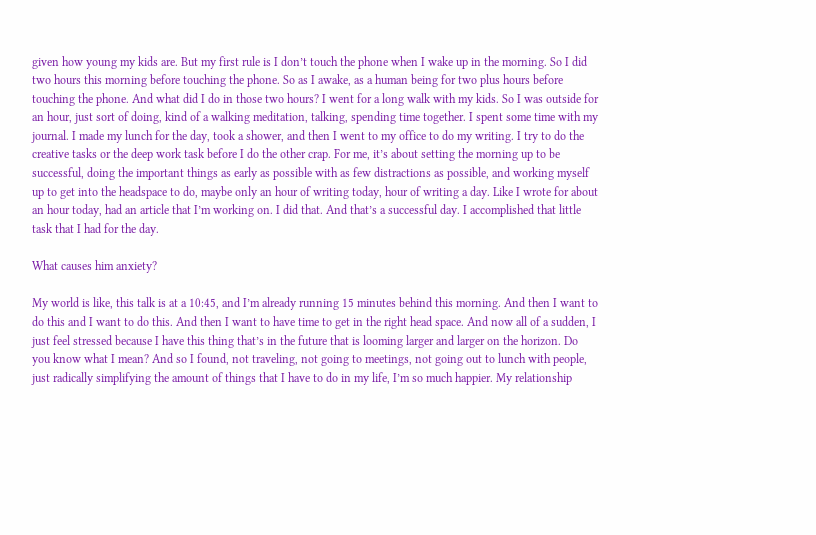given how young my kids are. But my first rule is I don’t touch the phone when I wake up in the morning. So I did two hours this morning before touching the phone. So as I awake, as a human being for two plus hours before touching the phone. And what did I do in those two hours? I went for a long walk with my kids. So I was outside for an hour, just sort of doing, kind of a walking meditation, talking, spending time together. I spent some time with my journal. I made my lunch for the day, took a shower, and then I went to my office to do my writing. I try to do the creative tasks or the deep work task before I do the other crap. For me, it’s about setting the morning up to be successful, doing the important things as early as possible with as few distractions as possible, and working myself up to get into the headspace to do, maybe only an hour of writing today, hour of writing a day. Like I wrote for about an hour today, had an article that I’m working on. I did that. And that’s a successful day. I accomplished that little task that I had for the day.

What causes him anxiety?

My world is like, this talk is at a 10:45, and I’m already running 15 minutes behind this morning. And then I want to do this and I want to do this. And then I want to have time to get in the right head space. And now all of a sudden, I just feel stressed because I have this thing that’s in the future that is looming larger and larger on the horizon. Do you know what I mean? And so I found, not traveling, not going to meetings, not going out to lunch with people, just radically simplifying the amount of things that I have to do in my life, I’m so much happier. My relationship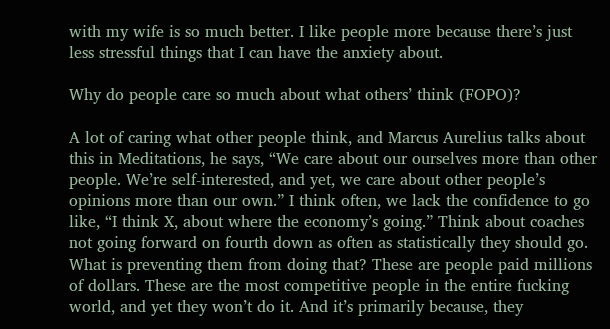with my wife is so much better. I like people more because there’s just less stressful things that I can have the anxiety about.

Why do people care so much about what others’ think (FOPO)?

A lot of caring what other people think, and Marcus Aurelius talks about this in Meditations, he says, “We care about our ourselves more than other people. We’re self-interested, and yet, we care about other people’s opinions more than our own.” I think often, we lack the confidence to go like, “I think X, about where the economy’s going.” Think about coaches not going forward on fourth down as often as statistically they should go. What is preventing them from doing that? These are people paid millions of dollars. These are the most competitive people in the entire fucking world, and yet they won’t do it. And it’s primarily because, they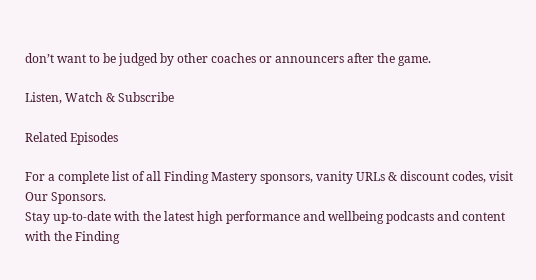don’t want to be judged by other coaches or announcers after the game.

Listen, Watch & Subscribe

Related Episodes

For a complete list of all Finding Mastery sponsors, vanity URLs & discount codes, visit Our Sponsors.
Stay up-to-date with the latest high performance and wellbeing podcasts and content with the Finding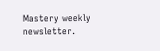Mastery weekly newsletter.